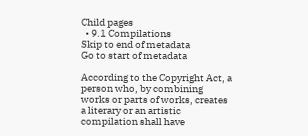Child pages
  • 9.1 Compilations
Skip to end of metadata
Go to start of metadata

According to the Copyright Act, a person who, by combining works or parts of works, creates a literary or an artistic compilation shall have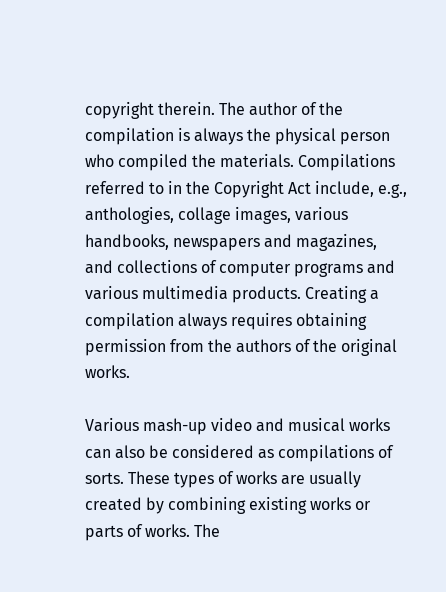copyright therein. The author of the compilation is always the physical person who compiled the materials. Compilations referred to in the Copyright Act include, e.g., anthologies, collage images, various handbooks, newspapers and magazines, and collections of computer programs and various multimedia products. Creating a compilation always requires obtaining permission from the authors of the original works.

Various mash-up video and musical works can also be considered as compilations of sorts. These types of works are usually created by combining existing works or parts of works. The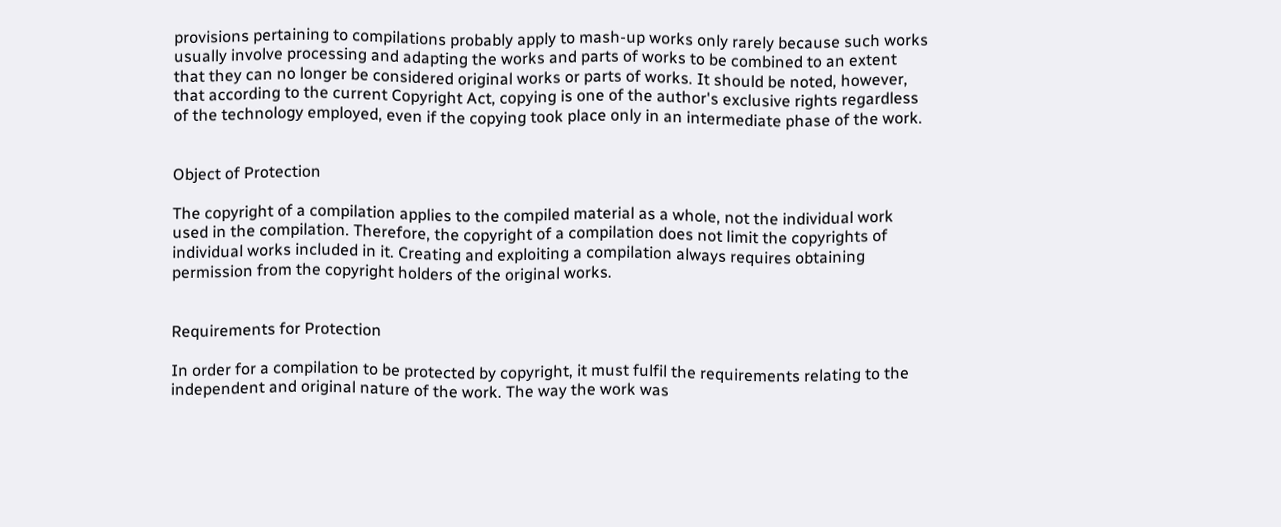provisions pertaining to compilations probably apply to mash-up works only rarely because such works usually involve processing and adapting the works and parts of works to be combined to an extent that they can no longer be considered original works or parts of works. It should be noted, however, that according to the current Copyright Act, copying is one of the author's exclusive rights regardless of the technology employed, even if the copying took place only in an intermediate phase of the work.


Object of Protection

The copyright of a compilation applies to the compiled material as a whole, not the individual work used in the compilation. Therefore, the copyright of a compilation does not limit the copyrights of individual works included in it. Creating and exploiting a compilation always requires obtaining permission from the copyright holders of the original works.


Requirements for Protection

In order for a compilation to be protected by copyright, it must fulfil the requirements relating to the independent and original nature of the work. The way the work was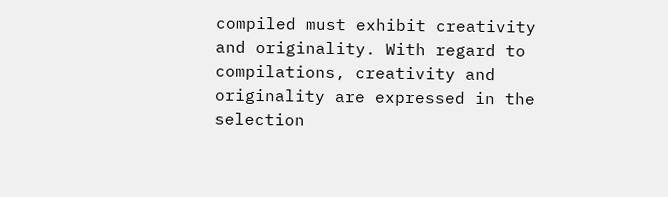compiled must exhibit creativity and originality. With regard to compilations, creativity and originality are expressed in the selection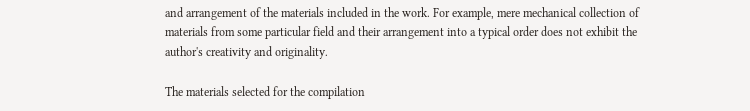and arrangement of the materials included in the work. For example, mere mechanical collection of materials from some particular field and their arrangement into a typical order does not exhibit the author's creativity and originality.

The materials selected for the compilation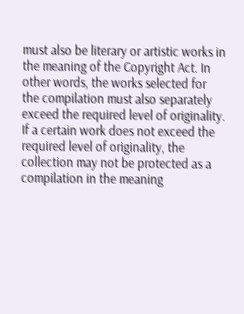must also be literary or artistic works in the meaning of the Copyright Act. In other words, the works selected for the compilation must also separately exceed the required level of originality. If a certain work does not exceed the required level of originality, the collection may not be protected as a compilation in the meaning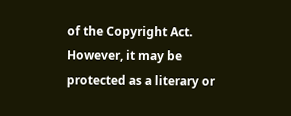of the Copyright Act. However, it may be protected as a literary or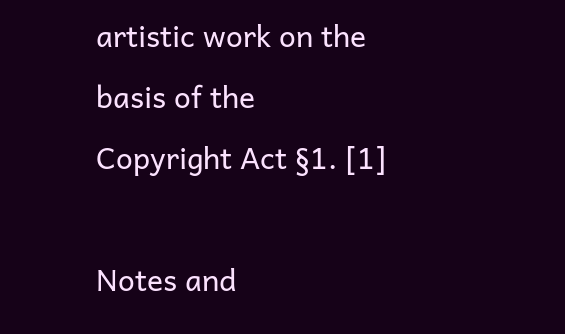artistic work on the basis of the Copyright Act §1. [1]

Notes and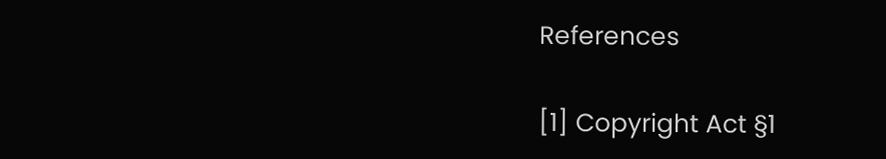References

[1] Copyright Act §1